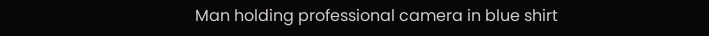Man holding professional camera in blue shirt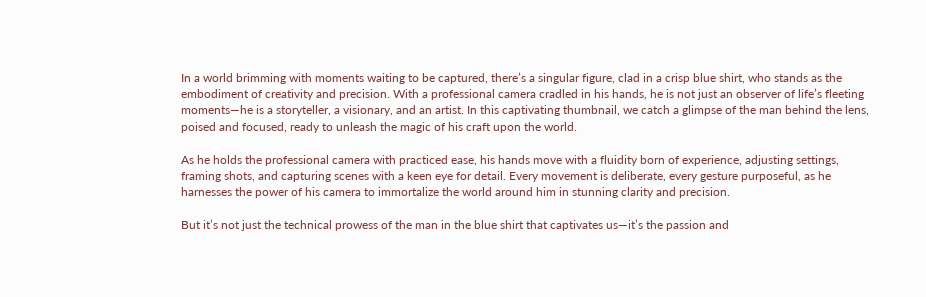In a world brimming with moments waiting to be captured, there’s a singular figure, clad in a crisp blue shirt, who stands as the embodiment of creativity and precision. With a professional camera cradled in his hands, he is not just an observer of life’s fleeting moments—he is a storyteller, a visionary, and an artist. In this captivating thumbnail, we catch a glimpse of the man behind the lens, poised and focused, ready to unleash the magic of his craft upon the world.

As he holds the professional camera with practiced ease, his hands move with a fluidity born of experience, adjusting settings, framing shots, and capturing scenes with a keen eye for detail. Every movement is deliberate, every gesture purposeful, as he harnesses the power of his camera to immortalize the world around him in stunning clarity and precision.

But it’s not just the technical prowess of the man in the blue shirt that captivates us—it’s the passion and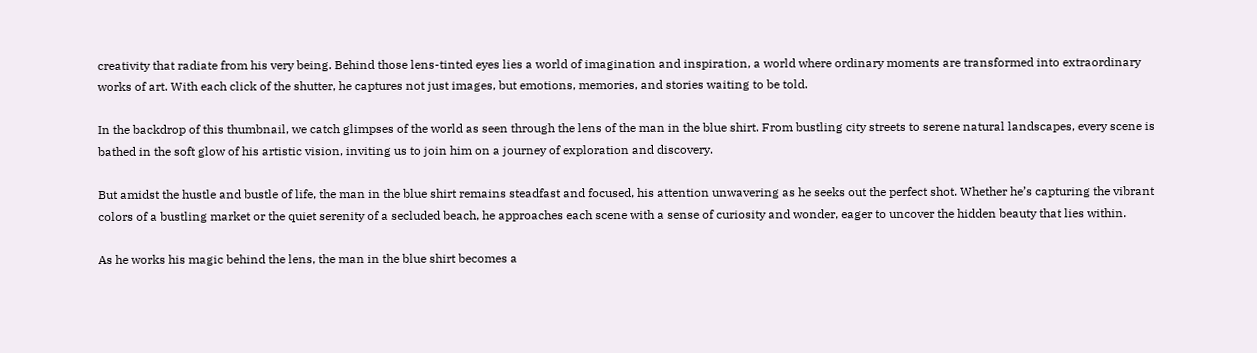creativity that radiate from his very being. Behind those lens-tinted eyes lies a world of imagination and inspiration, a world where ordinary moments are transformed into extraordinary works of art. With each click of the shutter, he captures not just images, but emotions, memories, and stories waiting to be told.

In the backdrop of this thumbnail, we catch glimpses of the world as seen through the lens of the man in the blue shirt. From bustling city streets to serene natural landscapes, every scene is bathed in the soft glow of his artistic vision, inviting us to join him on a journey of exploration and discovery.

But amidst the hustle and bustle of life, the man in the blue shirt remains steadfast and focused, his attention unwavering as he seeks out the perfect shot. Whether he’s capturing the vibrant colors of a bustling market or the quiet serenity of a secluded beach, he approaches each scene with a sense of curiosity and wonder, eager to uncover the hidden beauty that lies within.

As he works his magic behind the lens, the man in the blue shirt becomes a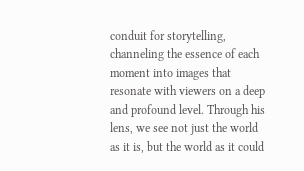conduit for storytelling, channeling the essence of each moment into images that resonate with viewers on a deep and profound level. Through his lens, we see not just the world as it is, but the world as it could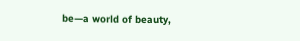be—a world of beauty,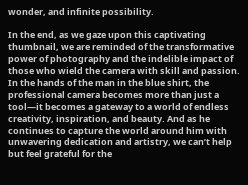wonder, and infinite possibility.

In the end, as we gaze upon this captivating thumbnail, we are reminded of the transformative power of photography and the indelible impact of those who wield the camera with skill and passion. In the hands of the man in the blue shirt, the professional camera becomes more than just a tool—it becomes a gateway to a world of endless creativity, inspiration, and beauty. And as he continues to capture the world around him with unwavering dedication and artistry, we can’t help but feel grateful for the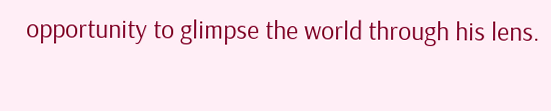opportunity to glimpse the world through his lens.